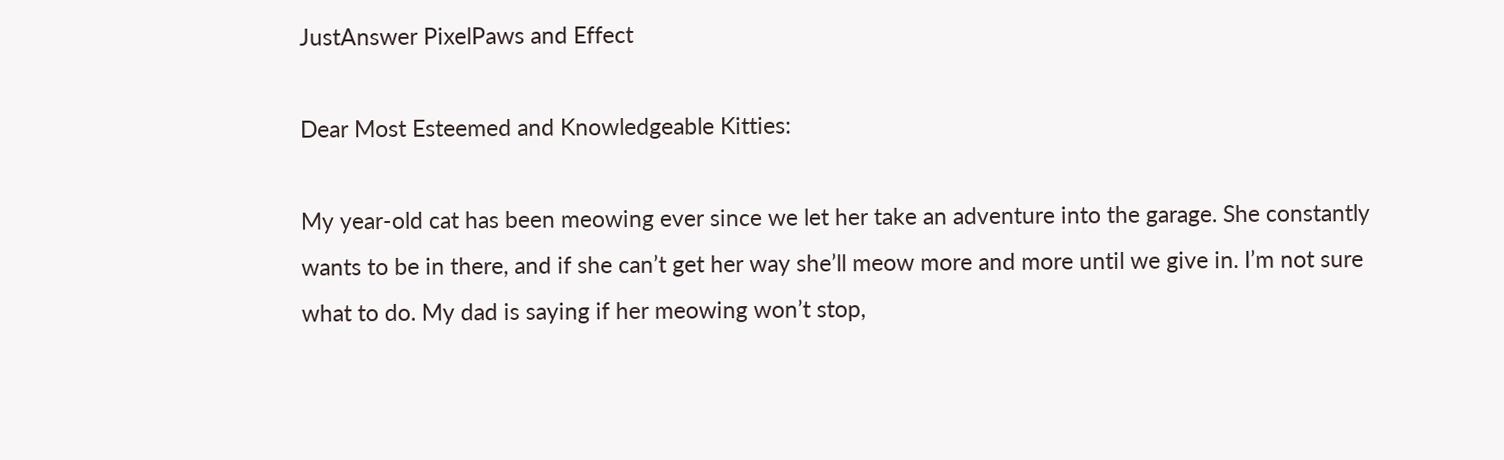JustAnswer PixelPaws and Effect

Dear Most Esteemed and Knowledgeable Kitties:

My year-old cat has been meowing ever since we let her take an adventure into the garage. She constantly wants to be in there, and if she can’t get her way she’ll meow more and more until we give in. I’m not sure what to do. My dad is saying if her meowing won’t stop,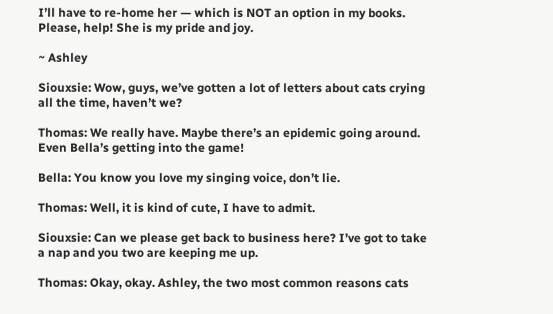I’ll have to re-home her — which is NOT an option in my books. Please, help! She is my pride and joy.

~ Ashley

Siouxsie: Wow, guys, we’ve gotten a lot of letters about cats crying all the time, haven’t we?

Thomas: We really have. Maybe there’s an epidemic going around. Even Bella’s getting into the game!

Bella: You know you love my singing voice, don’t lie.

Thomas: Well, it is kind of cute, I have to admit.

Siouxsie: Can we please get back to business here? I’ve got to take a nap and you two are keeping me up.

Thomas: Okay, okay. Ashley, the two most common reasons cats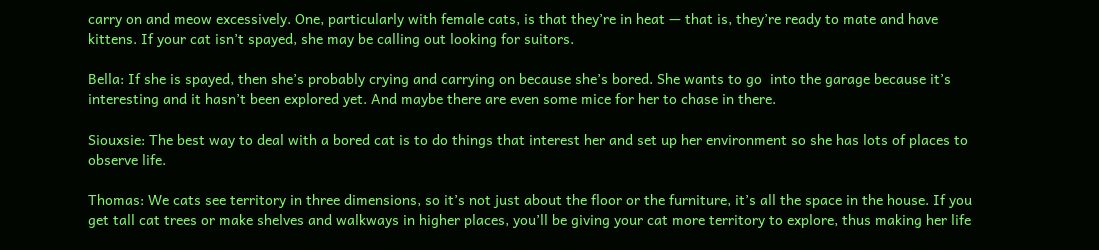carry on and meow excessively. One, particularly with female cats, is that they’re in heat — that is, they’re ready to mate and have kittens. If your cat isn’t spayed, she may be calling out looking for suitors.

Bella: If she is spayed, then she’s probably crying and carrying on because she’s bored. She wants to go  into the garage because it’s interesting and it hasn’t been explored yet. And maybe there are even some mice for her to chase in there.

Siouxsie: The best way to deal with a bored cat is to do things that interest her and set up her environment so she has lots of places to observe life.

Thomas: We cats see territory in three dimensions, so it’s not just about the floor or the furniture, it’s all the space in the house. If you get tall cat trees or make shelves and walkways in higher places, you’ll be giving your cat more territory to explore, thus making her life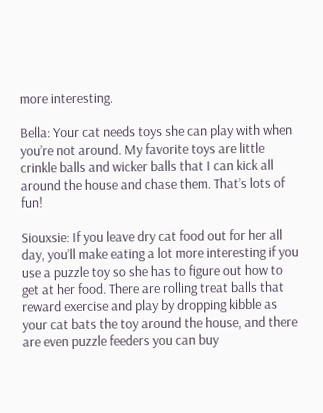more interesting.

Bella: Your cat needs toys she can play with when you’re not around. My favorite toys are little crinkle balls and wicker balls that I can kick all around the house and chase them. That’s lots of fun!

Siouxsie: If you leave dry cat food out for her all day, you’ll make eating a lot more interesting if you use a puzzle toy so she has to figure out how to get at her food. There are rolling treat balls that reward exercise and play by dropping kibble as your cat bats the toy around the house, and there are even puzzle feeders you can buy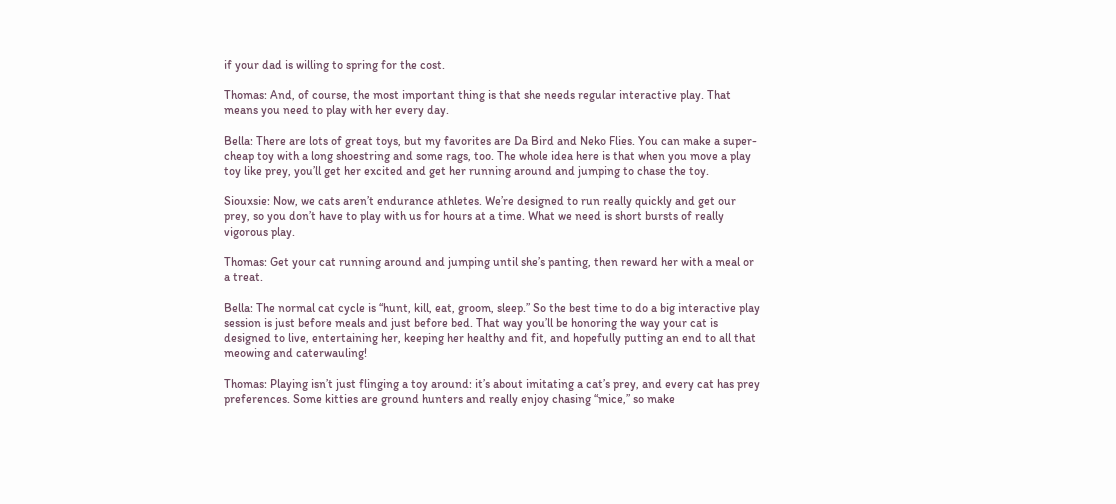if your dad is willing to spring for the cost.

Thomas: And, of course, the most important thing is that she needs regular interactive play. That means you need to play with her every day.

Bella: There are lots of great toys, but my favorites are Da Bird and Neko Flies. You can make a super-cheap toy with a long shoestring and some rags, too. The whole idea here is that when you move a play toy like prey, you’ll get her excited and get her running around and jumping to chase the toy.

Siouxsie: Now, we cats aren’t endurance athletes. We’re designed to run really quickly and get our prey, so you don’t have to play with us for hours at a time. What we need is short bursts of really vigorous play.

Thomas: Get your cat running around and jumping until she’s panting, then reward her with a meal or a treat.

Bella: The normal cat cycle is “hunt, kill, eat, groom, sleep.” So the best time to do a big interactive play session is just before meals and just before bed. That way you’ll be honoring the way your cat is designed to live, entertaining her, keeping her healthy and fit, and hopefully putting an end to all that meowing and caterwauling!

Thomas: Playing isn’t just flinging a toy around: it’s about imitating a cat’s prey, and every cat has prey preferences. Some kitties are ground hunters and really enjoy chasing “mice,” so make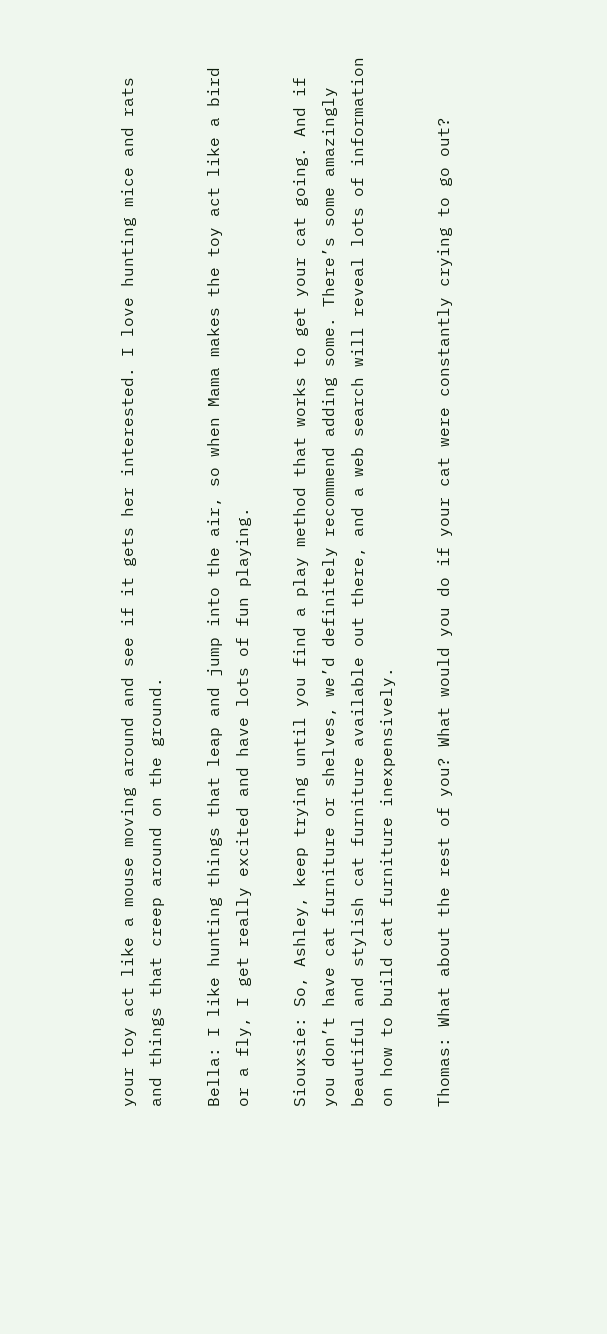your toy act like a mouse moving around and see if it gets her interested. I love hunting mice and rats and things that creep around on the ground.

Bella: I like hunting things that leap and jump into the air, so when Mama makes the toy act like a bird or a fly, I get really excited and have lots of fun playing.

Siouxsie: So, Ashley, keep trying until you find a play method that works to get your cat going. And if you don’t have cat furniture or shelves, we’d definitely recommend adding some. There’s some amazingly beautiful and stylish cat furniture available out there, and a web search will reveal lots of information on how to build cat furniture inexpensively.

Thomas: What about the rest of you? What would you do if your cat were constantly crying to go out?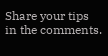Share your tips in the comments.